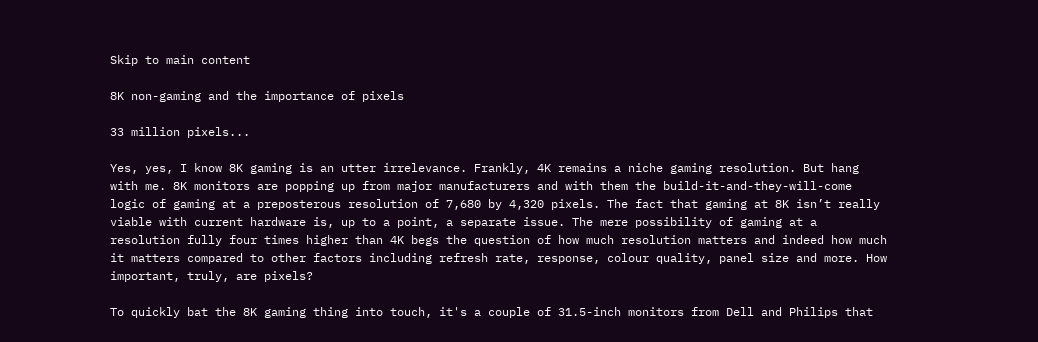Skip to main content

8K non-gaming and the importance of pixels

33 million pixels...

Yes, yes, I know 8K gaming is an utter irrelevance. Frankly, 4K remains a niche gaming resolution. But hang with me. 8K monitors are popping up from major manufacturers and with them the build-it-and-they-will-come logic of gaming at a preposterous resolution of 7,680 by 4,320 pixels. The fact that gaming at 8K isn’t really viable with current hardware is, up to a point, a separate issue. The mere possibility of gaming at a resolution fully four times higher than 4K begs the question of how much resolution matters and indeed how much it matters compared to other factors including refresh rate, response, colour quality, panel size and more. How important, truly, are pixels?

To quickly bat the 8K gaming thing into touch, it's a couple of 31.5-inch monitors from Dell and Philips that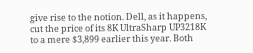give rise to the notion. Dell, as it happens, cut the price of its 8K UltraSharp UP3218K to a mere $3,899 earlier this year. Both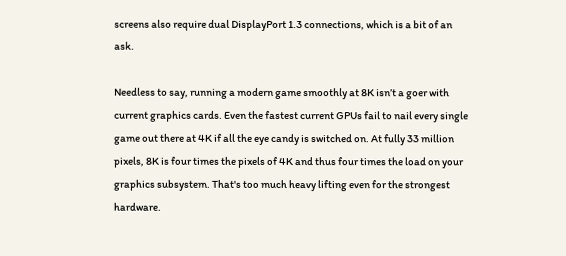screens also require dual DisplayPort 1.3 connections, which is a bit of an ask.

Needless to say, running a modern game smoothly at 8K isn’t a goer with current graphics cards. Even the fastest current GPUs fail to nail every single game out there at 4K if all the eye candy is switched on. At fully 33 million pixels, 8K is four times the pixels of 4K and thus four times the load on your graphics subsystem. That's too much heavy lifting even for the strongest hardware.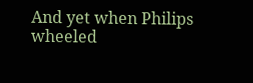And yet when Philips wheeled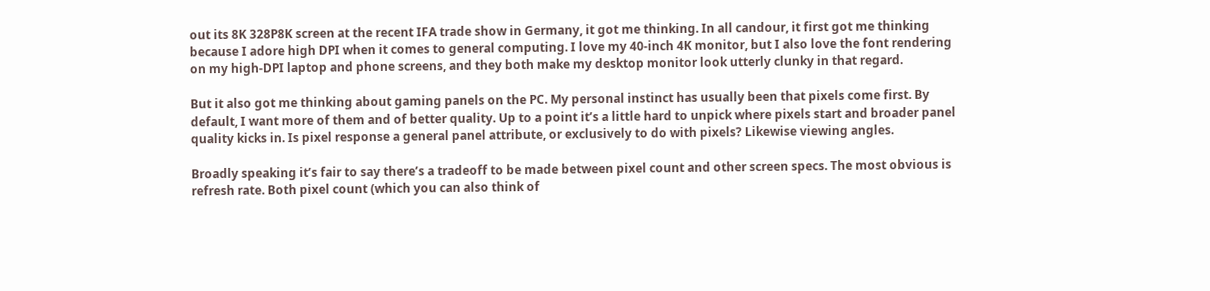out its 8K 328P8K screen at the recent IFA trade show in Germany, it got me thinking. In all candour, it first got me thinking because I adore high DPI when it comes to general computing. I love my 40-inch 4K monitor, but I also love the font rendering on my high-DPI laptop and phone screens, and they both make my desktop monitor look utterly clunky in that regard.

But it also got me thinking about gaming panels on the PC. My personal instinct has usually been that pixels come first. By default, I want more of them and of better quality. Up to a point it’s a little hard to unpick where pixels start and broader panel quality kicks in. Is pixel response a general panel attribute, or exclusively to do with pixels? Likewise viewing angles.

Broadly speaking it’s fair to say there’s a tradeoff to be made between pixel count and other screen specs. The most obvious is refresh rate. Both pixel count (which you can also think of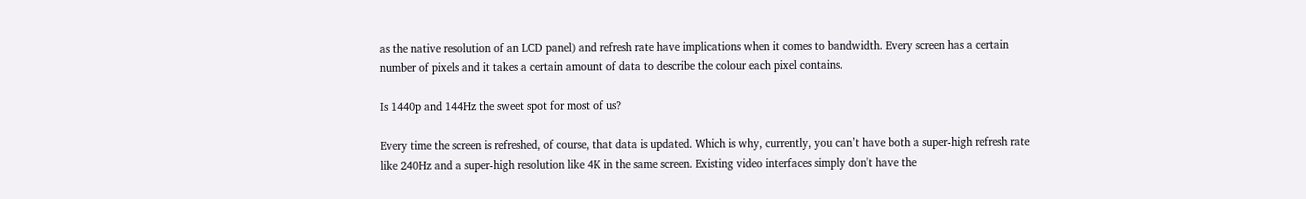as the native resolution of an LCD panel) and refresh rate have implications when it comes to bandwidth. Every screen has a certain number of pixels and it takes a certain amount of data to describe the colour each pixel contains.

Is 1440p and 144Hz the sweet spot for most of us?

Every time the screen is refreshed, of course, that data is updated. Which is why, currently, you can’t have both a super-high refresh rate like 240Hz and a super-high resolution like 4K in the same screen. Existing video interfaces simply don't have the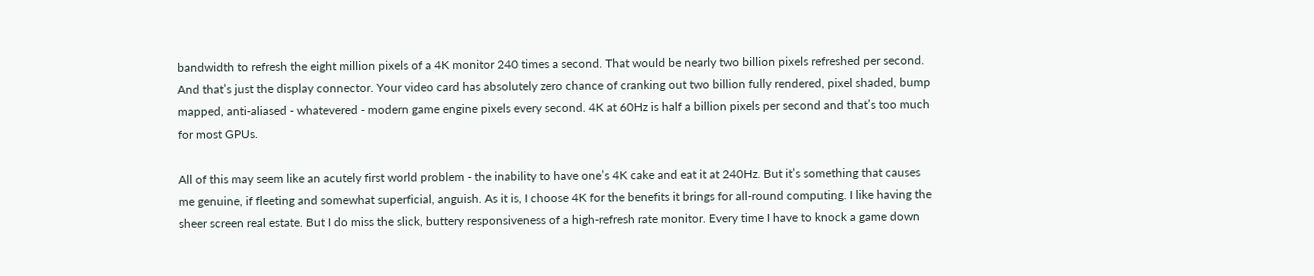bandwidth to refresh the eight million pixels of a 4K monitor 240 times a second. That would be nearly two billion pixels refreshed per second. And that’s just the display connector. Your video card has absolutely zero chance of cranking out two billion fully rendered, pixel shaded, bump mapped, anti-aliased - whatevered - modern game engine pixels every second. 4K at 60Hz is half a billion pixels per second and that’s too much for most GPUs.

All of this may seem like an acutely first world problem - the inability to have one’s 4K cake and eat it at 240Hz. But it’s something that causes me genuine, if fleeting and somewhat superficial, anguish. As it is, I choose 4K for the benefits it brings for all-round computing. I like having the sheer screen real estate. But I do miss the slick, buttery responsiveness of a high-refresh rate monitor. Every time I have to knock a game down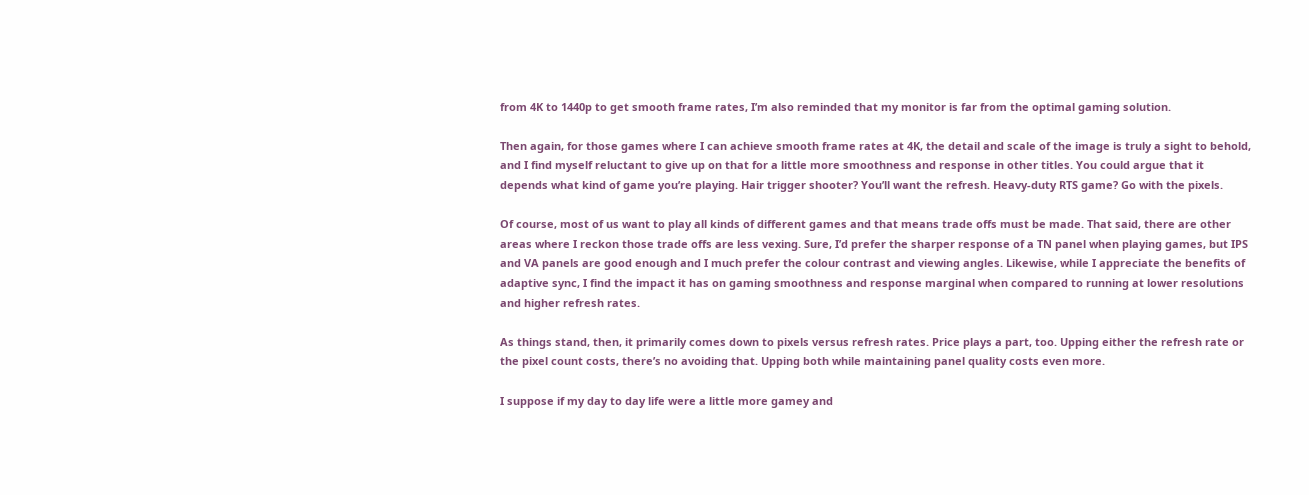from 4K to 1440p to get smooth frame rates, I’m also reminded that my monitor is far from the optimal gaming solution.

Then again, for those games where I can achieve smooth frame rates at 4K, the detail and scale of the image is truly a sight to behold, and I find myself reluctant to give up on that for a little more smoothness and response in other titles. You could argue that it depends what kind of game you’re playing. Hair trigger shooter? You’ll want the refresh. Heavy-duty RTS game? Go with the pixels.

Of course, most of us want to play all kinds of different games and that means trade offs must be made. That said, there are other areas where I reckon those trade offs are less vexing. Sure, I’d prefer the sharper response of a TN panel when playing games, but IPS and VA panels are good enough and I much prefer the colour contrast and viewing angles. Likewise, while I appreciate the benefits of adaptive sync, I find the impact it has on gaming smoothness and response marginal when compared to running at lower resolutions and higher refresh rates.

As things stand, then, it primarily comes down to pixels versus refresh rates. Price plays a part, too. Upping either the refresh rate or the pixel count costs, there’s no avoiding that. Upping both while maintaining panel quality costs even more.

I suppose if my day to day life were a little more gamey and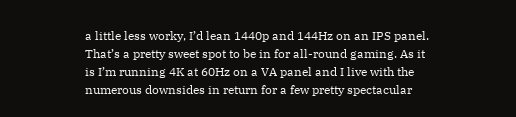a little less worky, I’d lean 1440p and 144Hz on an IPS panel. That’s a pretty sweet spot to be in for all-round gaming. As it is I’m running 4K at 60Hz on a VA panel and I live with the numerous downsides in return for a few pretty spectacular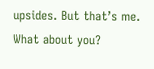upsides. But that’s me. What about you?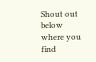Shout out below where you find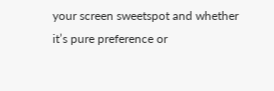your screen sweetspot and whether it’s pure preference or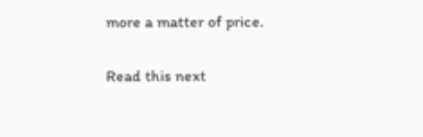more a matter of price.

Read this next